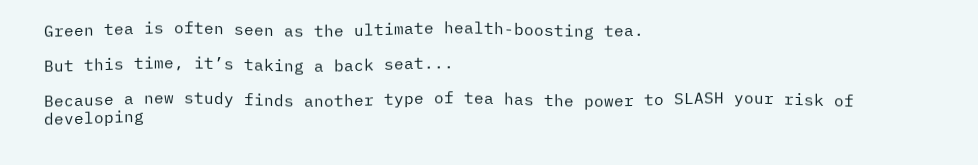Green tea is often seen as the ultimate health-boosting tea.

But this time, it’s taking a back seat...

Because a new study finds another type of tea has the power to SLASH your risk of developing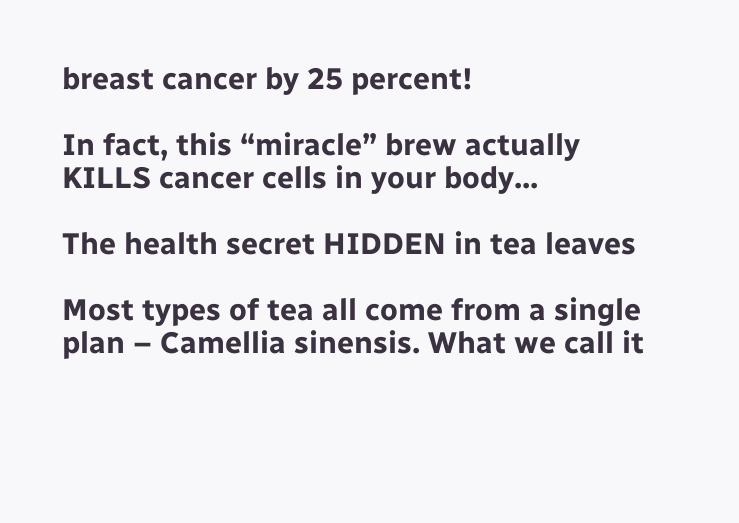breast cancer by 25 percent!

In fact, this “miracle” brew actually KILLS cancer cells in your body...

The health secret HIDDEN in tea leaves

Most types of tea all come from a single plan – Camellia sinensis. What we call it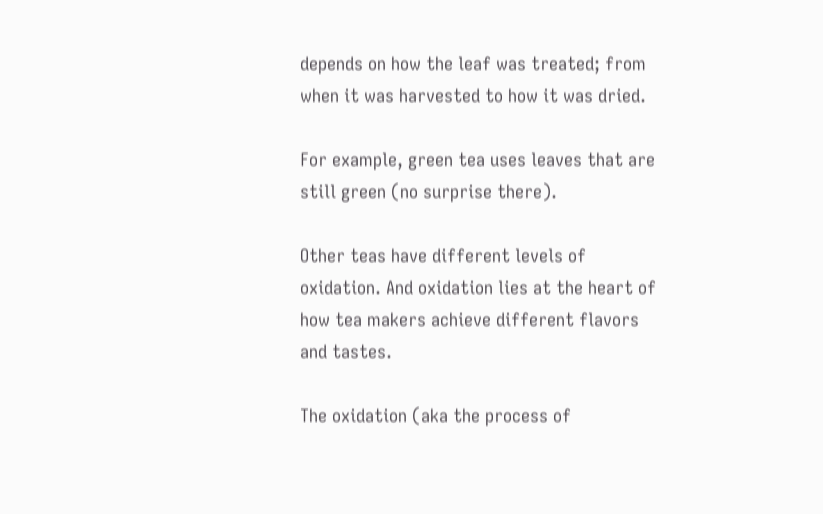depends on how the leaf was treated; from when it was harvested to how it was dried.

For example, green tea uses leaves that are still green (no surprise there).

Other teas have different levels of oxidation. And oxidation lies at the heart of how tea makers achieve different flavors and tastes.

The oxidation (aka the process of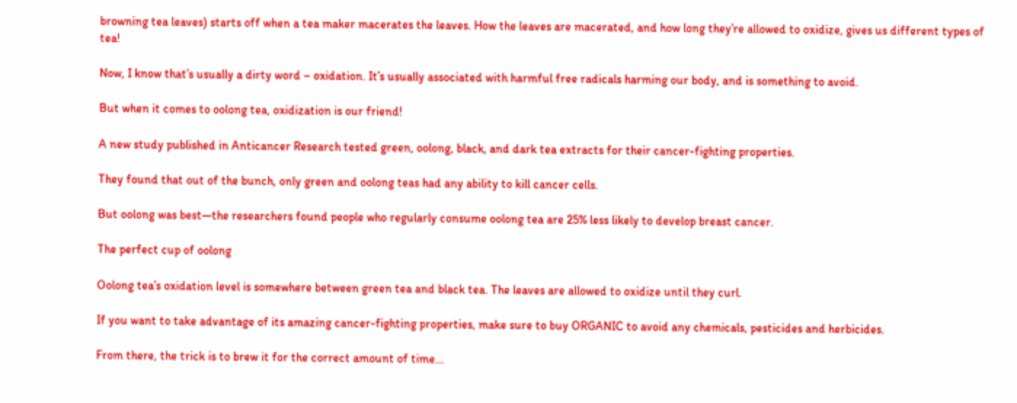browning tea leaves) starts off when a tea maker macerates the leaves. How the leaves are macerated, and how long they’re allowed to oxidize, gives us different types of tea!

Now, I know that’s usually a dirty word – oxidation. It’s usually associated with harmful free radicals harming our body, and is something to avoid.

But when it comes to oolong tea, oxidization is our friend!

A new study published in Anticancer Research tested green, oolong, black, and dark tea extracts for their cancer-fighting properties.

They found that out of the bunch, only green and oolong teas had any ability to kill cancer cells.

But oolong was best—the researchers found people who regularly consume oolong tea are 25% less likely to develop breast cancer.

The perfect cup of oolong

Oolong tea’s oxidation level is somewhere between green tea and black tea. The leaves are allowed to oxidize until they curl.

If you want to take advantage of its amazing cancer-fighting properties, make sure to buy ORGANIC to avoid any chemicals, pesticides and herbicides.

From there, the trick is to brew it for the correct amount of time...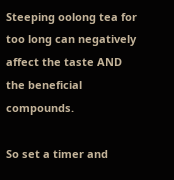Steeping oolong tea for too long can negatively affect the taste AND the beneficial compounds.

So set a timer and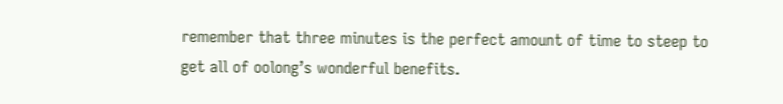remember that three minutes is the perfect amount of time to steep to get all of oolong’s wonderful benefits.